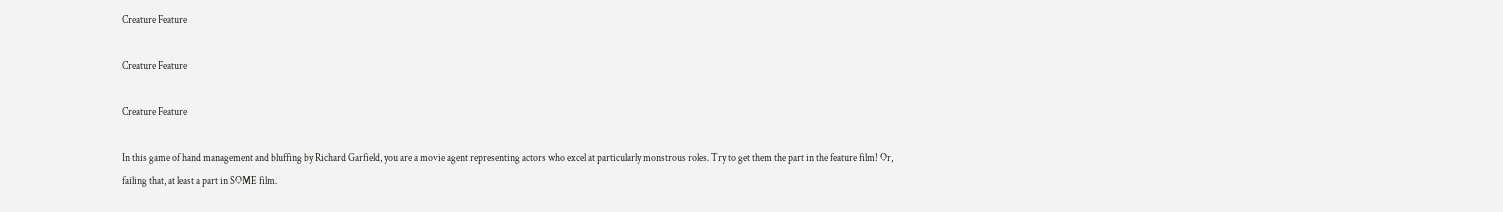Creature Feature

Creature Feature

Creature Feature

In this game of hand management and bluffing by Richard Garfield, you are a movie agent representing actors who excel at particularly monstrous roles. Try to get them the part in the feature film! Or, failing that, at least a part in SOME film.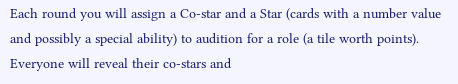Each round you will assign a Co-star and a Star (cards with a number value and possibly a special ability) to audition for a role (a tile worth points). Everyone will reveal their co-stars and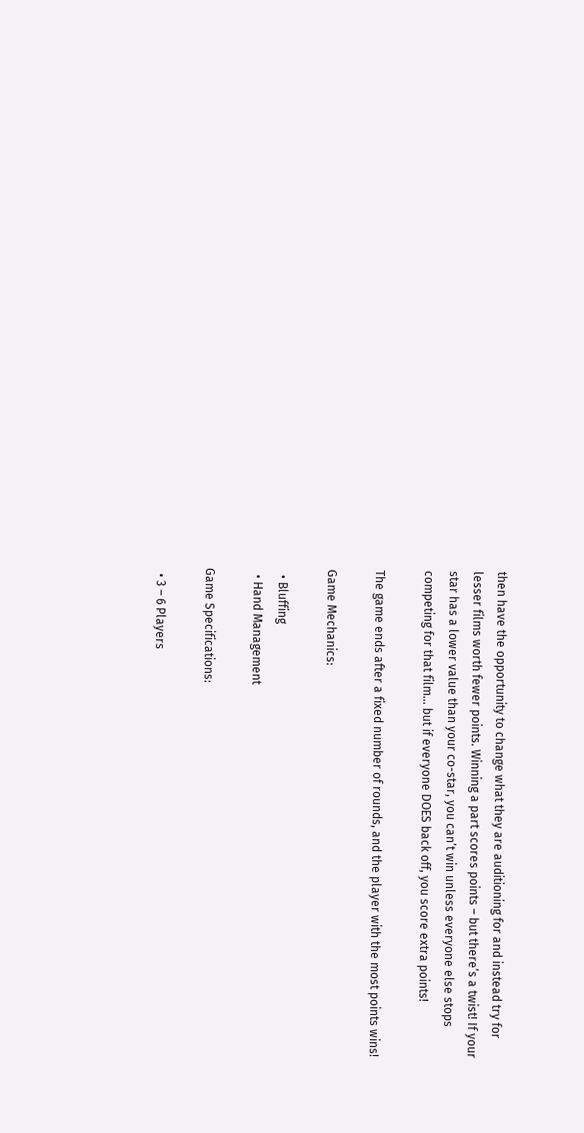then have the opportunity to change what they are auditioning for and instead try for lesser films worth fewer points. Winning a part scores points – but there’s a twist! If your star has a lower value than your co-star, you can’t win unless everyone else stops competing for that film… but if everyone DOES back off, you score extra points!

The game ends after a fixed number of rounds, and the player with the most points wins!

Game Mechanics:

  • Bluffing
  • Hand Management

Game Specifications:

  • 3 – 6 Players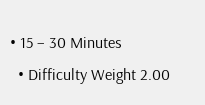• 15 – 30 Minutes
  • Difficulty Weight 2.00